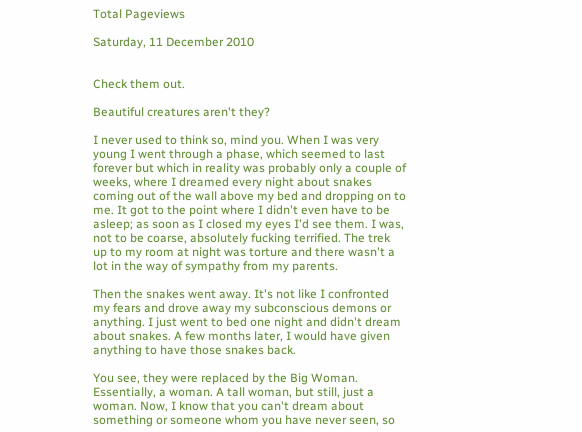Total Pageviews

Saturday, 11 December 2010


Check them out.

Beautiful creatures aren't they?

I never used to think so, mind you. When I was very young I went through a phase, which seemed to last forever but which in reality was probably only a couple of weeks, where I dreamed every night about snakes coming out of the wall above my bed and dropping on to me. It got to the point where I didn't even have to be asleep; as soon as I closed my eyes I'd see them. I was, not to be coarse, absolutely fucking terrified. The trek up to my room at night was torture and there wasn't a lot in the way of sympathy from my parents.

Then the snakes went away. It's not like I confronted my fears and drove away my subconscious demons or anything. I just went to bed one night and didn't dream about snakes. A few months later, I would have given anything to have those snakes back.

You see, they were replaced by the Big Woman. Essentially, a woman. A tall woman, but still, just a woman. Now, I know that you can't dream about something or someone whom you have never seen, so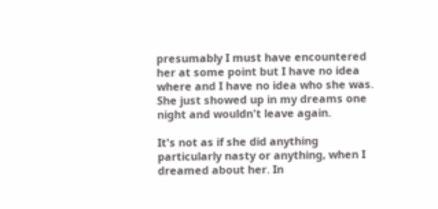presumably I must have encountered her at some point but I have no idea where and I have no idea who she was. She just showed up in my dreams one night and wouldn't leave again.

It's not as if she did anything particularly nasty or anything, when I dreamed about her. In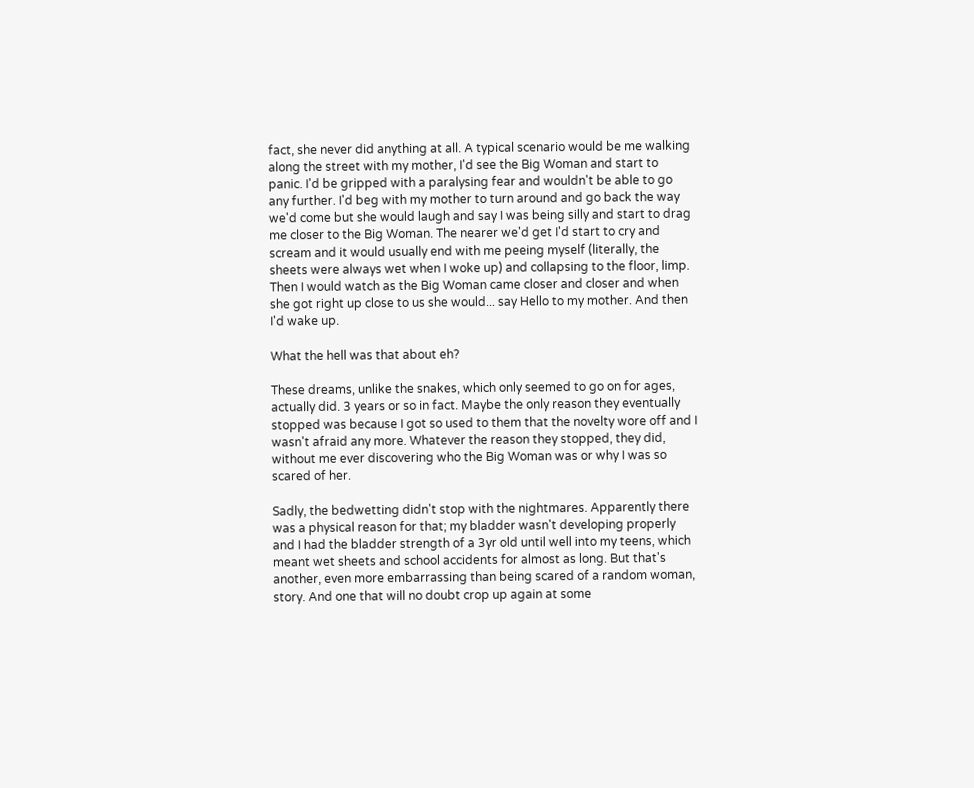fact, she never did anything at all. A typical scenario would be me walking along the street with my mother, I'd see the Big Woman and start to panic. I'd be gripped with a paralysing fear and wouldn't be able to go any further. I'd beg with my mother to turn around and go back the way we'd come but she would laugh and say I was being silly and start to drag me closer to the Big Woman. The nearer we'd get I'd start to cry and scream and it would usually end with me peeing myself (literally, the sheets were always wet when I woke up) and collapsing to the floor, limp. Then I would watch as the Big Woman came closer and closer and when she got right up close to us she would... say Hello to my mother. And then I'd wake up.

What the hell was that about eh?

These dreams, unlike the snakes, which only seemed to go on for ages, actually did. 3 years or so in fact. Maybe the only reason they eventually stopped was because I got so used to them that the novelty wore off and I wasn't afraid any more. Whatever the reason they stopped, they did, without me ever discovering who the Big Woman was or why I was so scared of her.

Sadly, the bedwetting didn't stop with the nightmares. Apparently there was a physical reason for that; my bladder wasn't developing properly and I had the bladder strength of a 3yr old until well into my teens, which meant wet sheets and school accidents for almost as long. But that's another, even more embarrassing than being scared of a random woman, story. And one that will no doubt crop up again at some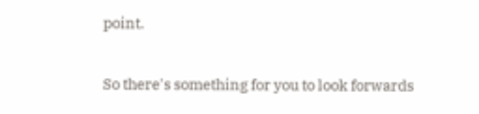point.

So there's something for you to look forwards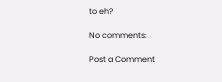to eh?

No comments:

Post a Comment